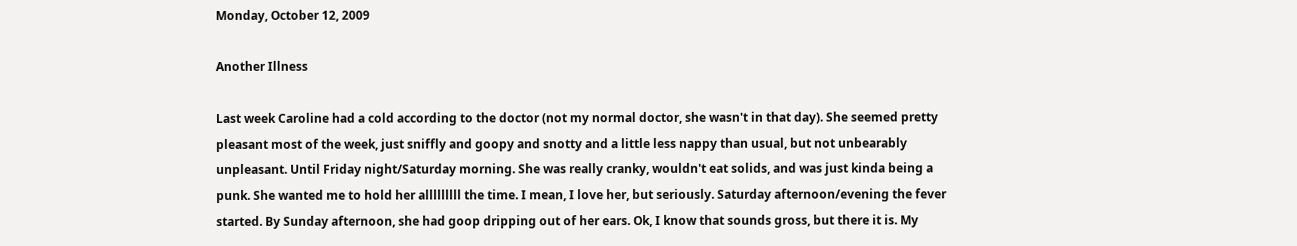Monday, October 12, 2009

Another Illness

Last week Caroline had a cold according to the doctor (not my normal doctor, she wasn't in that day). She seemed pretty pleasant most of the week, just sniffly and goopy and snotty and a little less nappy than usual, but not unbearably unpleasant. Until Friday night/Saturday morning. She was really cranky, wouldn't eat solids, and was just kinda being a punk. She wanted me to hold her alllllllll the time. I mean, I love her, but seriously. Saturday afternoon/evening the fever started. By Sunday afternoon, she had goop dripping out of her ears. Ok, I know that sounds gross, but there it is. My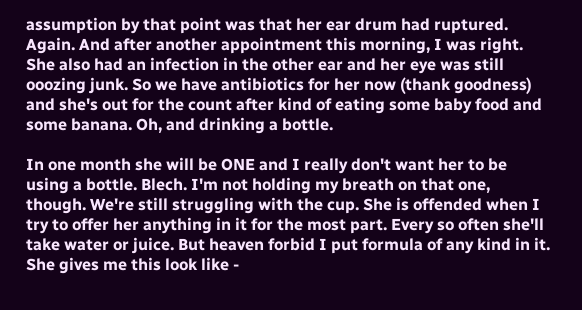assumption by that point was that her ear drum had ruptured. Again. And after another appointment this morning, I was right. She also had an infection in the other ear and her eye was still ooozing junk. So we have antibiotics for her now (thank goodness) and she's out for the count after kind of eating some baby food and some banana. Oh, and drinking a bottle.

In one month she will be ONE and I really don't want her to be using a bottle. Blech. I'm not holding my breath on that one, though. We're still struggling with the cup. She is offended when I try to offer her anything in it for the most part. Every so often she'll take water or juice. But heaven forbid I put formula of any kind in it. She gives me this look like -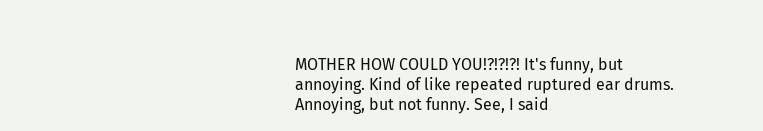MOTHER HOW COULD YOU!?!?!?! It's funny, but annoying. Kind of like repeated ruptured ear drums. Annoying, but not funny. See, I said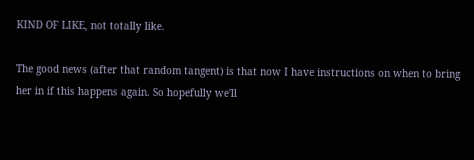KIND OF LIKE, not totally like.

The good news (after that random tangent) is that now I have instructions on when to bring her in if this happens again. So hopefully we'll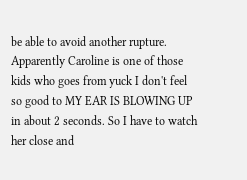be able to avoid another rupture. Apparently Caroline is one of those kids who goes from yuck I don't feel so good to MY EAR IS BLOWING UP in about 2 seconds. So I have to watch her close and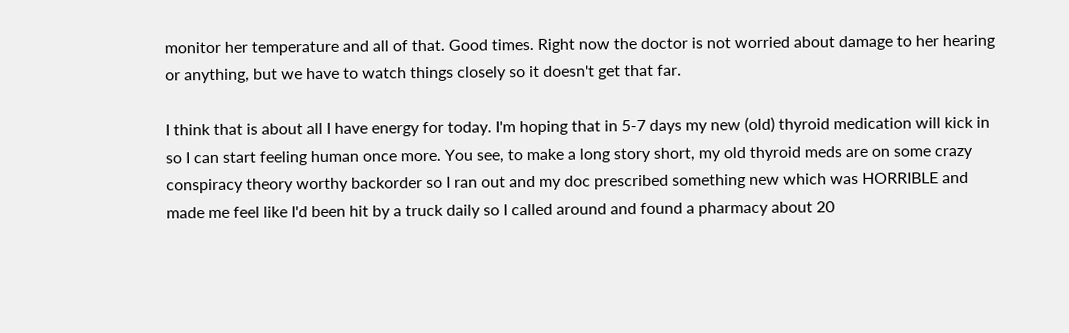monitor her temperature and all of that. Good times. Right now the doctor is not worried about damage to her hearing or anything, but we have to watch things closely so it doesn't get that far.

I think that is about all I have energy for today. I'm hoping that in 5-7 days my new (old) thyroid medication will kick in so I can start feeling human once more. You see, to make a long story short, my old thyroid meds are on some crazy conspiracy theory worthy backorder so I ran out and my doc prescribed something new which was HORRIBLE and made me feel like I'd been hit by a truck daily so I called around and found a pharmacy about 20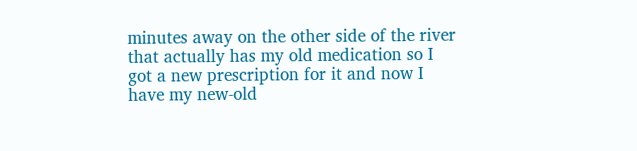minutes away on the other side of the river that actually has my old medication so I got a new prescription for it and now I have my new-old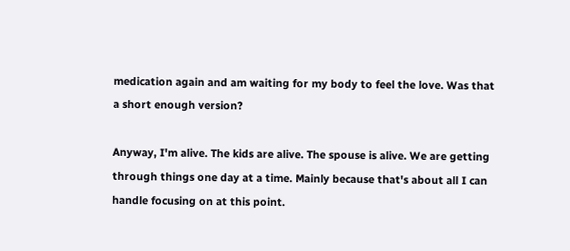medication again and am waiting for my body to feel the love. Was that a short enough version?

Anyway, I'm alive. The kids are alive. The spouse is alive. We are getting through things one day at a time. Mainly because that's about all I can handle focusing on at this point.